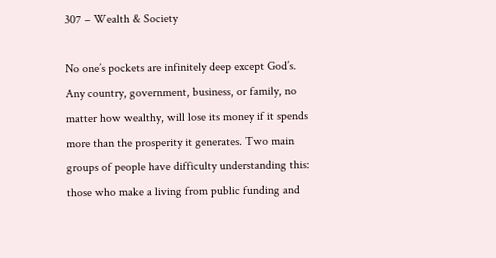307 – Wealth & Society

No one’s pockets are infinitely deep except God’s. Any country, government, business, or family, no matter how wealthy, will lose its money if it spends more than the prosperity it generates. Two main groups of people have difficulty understanding this: those who make a living from public funding and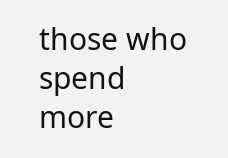those who spend more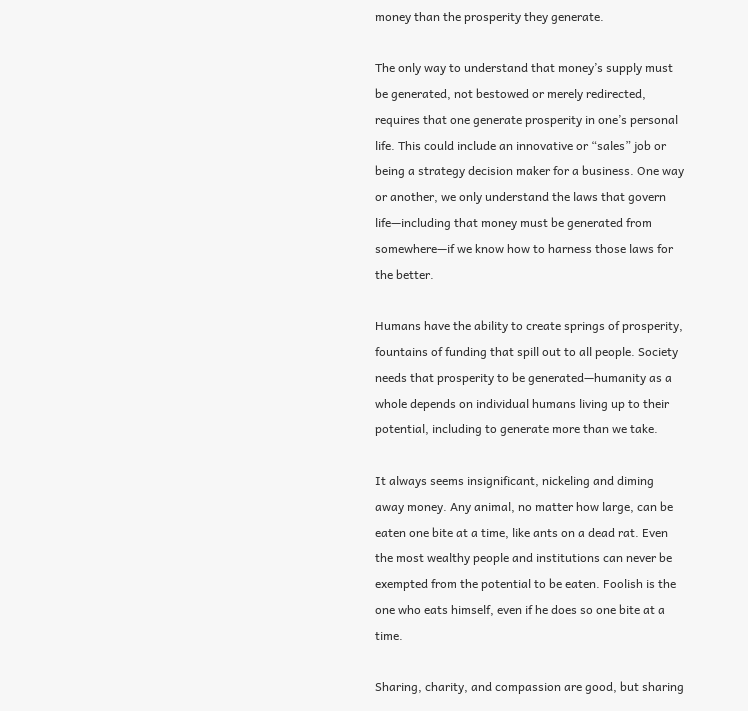money than the prosperity they generate.

The only way to understand that money’s supply must be generated, not bestowed or merely redirected, requires that one generate prosperity in one’s personal life. This could include an innovative or “sales” job or being a strategy decision maker for a business. One way or another, we only understand the laws that govern life—including that money must be generated from somewhere—if we know how to harness those laws for the better.

Humans have the ability to create springs of prosperity, fountains of funding that spill out to all people. Society needs that prosperity to be generated—humanity as a whole depends on individual humans living up to their potential, including to generate more than we take.

It always seems insignificant, nickeling and diming away money. Any animal, no matter how large, can be eaten one bite at a time, like ants on a dead rat. Even the most wealthy people and institutions can never be exempted from the potential to be eaten. Foolish is the one who eats himself, even if he does so one bite at a time.

Sharing, charity, and compassion are good, but sharing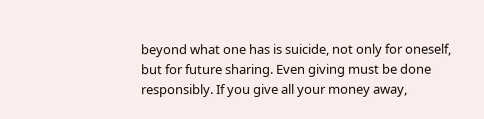beyond what one has is suicide, not only for oneself, but for future sharing. Even giving must be done responsibly. If you give all your money away,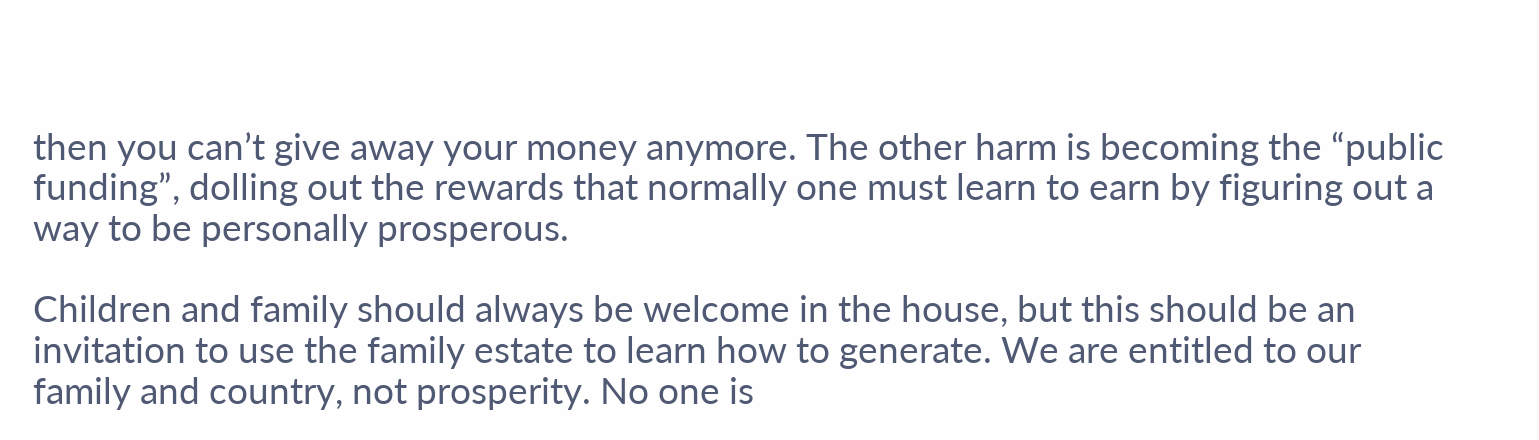then you can’t give away your money anymore. The other harm is becoming the “public funding”, dolling out the rewards that normally one must learn to earn by figuring out a way to be personally prosperous.

Children and family should always be welcome in the house, but this should be an invitation to use the family estate to learn how to generate. We are entitled to our family and country, not prosperity. No one is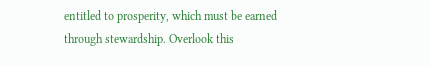entitled to prosperity, which must be earned through stewardship. Overlook this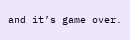and it’s game over.